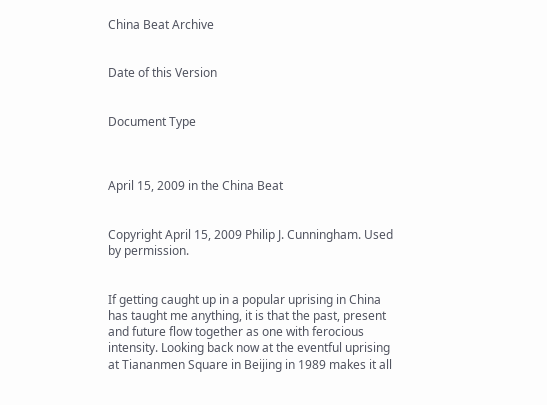China Beat Archive


Date of this Version


Document Type



April 15, 2009 in the China Beat


Copyright April 15, 2009 Philip J. Cunningham. Used by permission.


If getting caught up in a popular uprising in China has taught me anything, it is that the past, present and future flow together as one with ferocious intensity. Looking back now at the eventful uprising at Tiananmen Square in Beijing in 1989 makes it all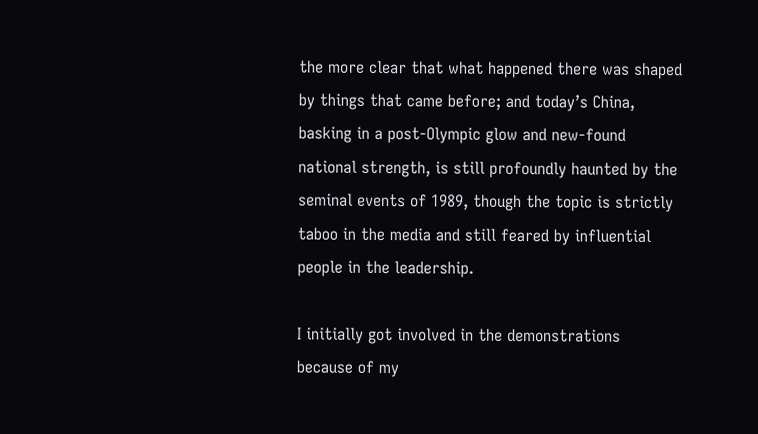the more clear that what happened there was shaped by things that came before; and today’s China, basking in a post-Olympic glow and new-found national strength, is still profoundly haunted by the seminal events of 1989, though the topic is strictly taboo in the media and still feared by influential people in the leadership.

I initially got involved in the demonstrations because of my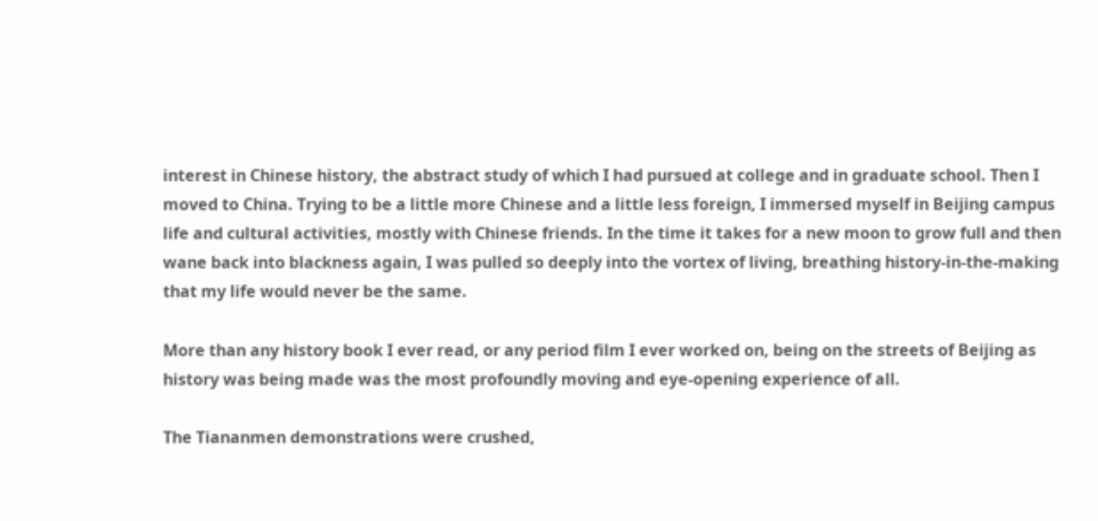interest in Chinese history, the abstract study of which I had pursued at college and in graduate school. Then I moved to China. Trying to be a little more Chinese and a little less foreign, I immersed myself in Beijing campus life and cultural activities, mostly with Chinese friends. In the time it takes for a new moon to grow full and then wane back into blackness again, I was pulled so deeply into the vortex of living, breathing history-in-the-making that my life would never be the same.

More than any history book I ever read, or any period film I ever worked on, being on the streets of Beijing as history was being made was the most profoundly moving and eye-opening experience of all.

The Tiananmen demonstrations were crushed,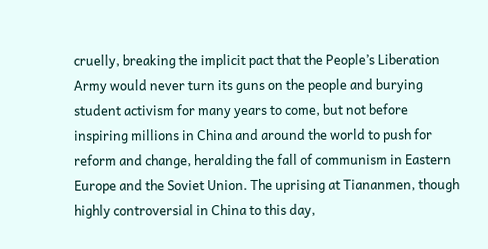cruelly, breaking the implicit pact that the People’s Liberation Army would never turn its guns on the people and burying student activism for many years to come, but not before inspiring millions in China and around the world to push for reform and change, heralding the fall of communism in Eastern Europe and the Soviet Union. The uprising at Tiananmen, though highly controversial in China to this day,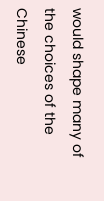would shape many of the choices of the Chinese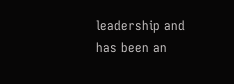leadership and has been an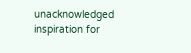unacknowledged inspiration for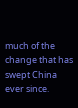much of the change that has swept China ever since.